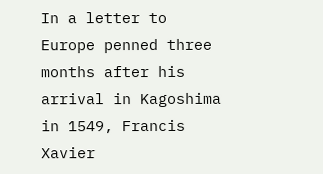In a letter to Europe penned three months after his arrival in Kagoshima in 1549, Francis Xavier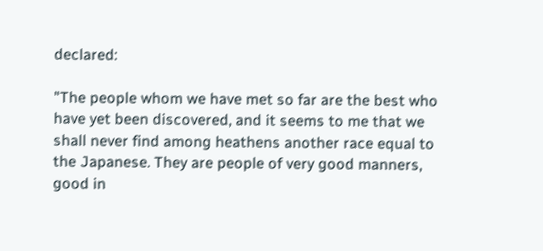declared:

"The people whom we have met so far are the best who have yet been discovered, and it seems to me that we shall never find among heathens another race equal to the Japanese. They are people of very good manners, good in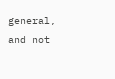general, and not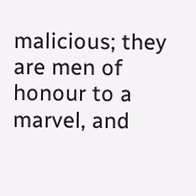malicious; they are men of honour to a marvel, and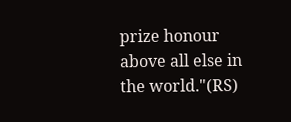prize honour above all else in the world."(RS)